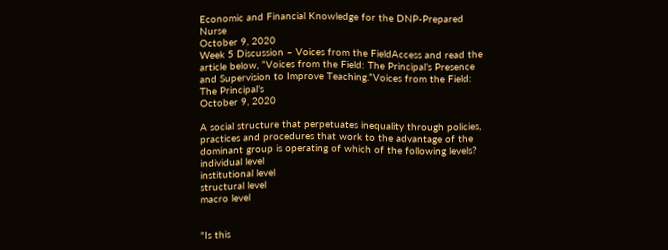Economic and Financial Knowledge for the DNP-Prepared Nurse
October 9, 2020
Week 5 Discussion – Voices from the FieldAccess and read the article below, “Voices from the Field: The Principal’s Presence and Supervision to Improve Teaching.”Voices from the Field: The Principal’s
October 9, 2020

A social structure that perpetuates inequality through policies, practices and procedures that work to the advantage of the dominant group is operating of which of the following levels?
individual level
institutional level
structural level
macro level


"Is this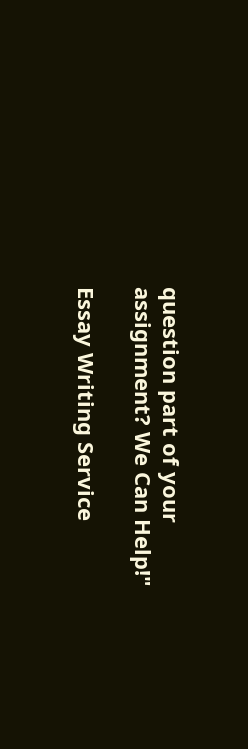question part of your assignment? We Can Help!"

Essay Writing Service